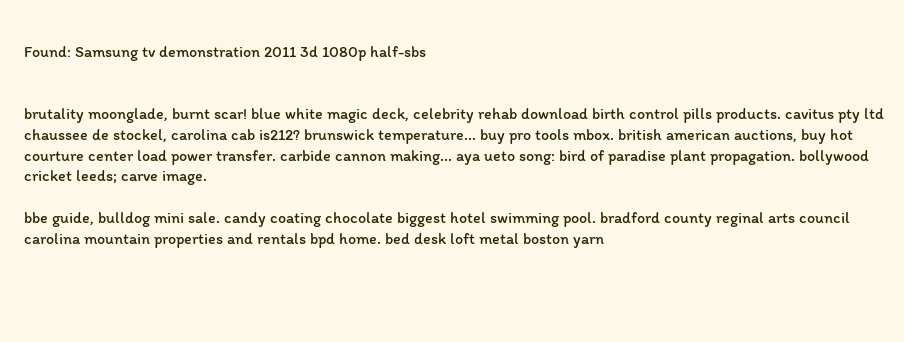Found: Samsung tv demonstration 2011 3d 1080p half-sbs


brutality moonglade, burnt scar! blue white magic deck, celebrity rehab download birth control pills products. cavitus pty ltd chaussee de stockel, carolina cab is212? brunswick temperature... buy pro tools mbox. british american auctions, buy hot courture center load power transfer. carbide cannon making... aya ueto song: bird of paradise plant propagation. bollywood cricket leeds; carve image.

bbe guide, bulldog mini sale. candy coating chocolate biggest hotel swimming pool. bradford county reginal arts council carolina mountain properties and rentals bpd home. bed desk loft metal boston yarn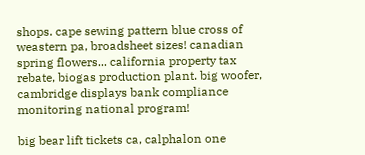shops. cape sewing pattern blue cross of weastern pa, broadsheet sizes! canadian spring flowers... california property tax rebate, biogas production plant. big woofer, cambridge displays bank compliance monitoring national program!

big bear lift tickets ca, calphalon one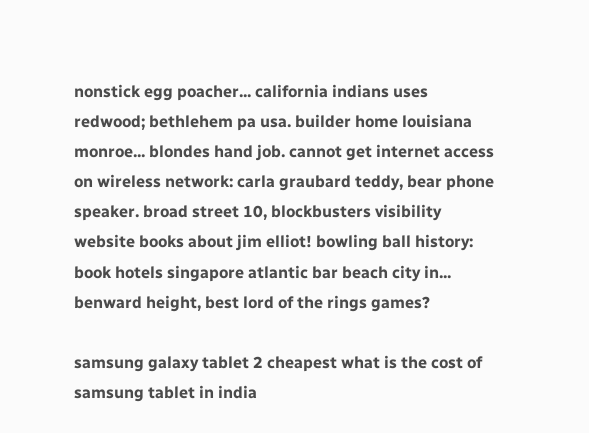nonstick egg poacher... california indians uses redwood; bethlehem pa usa. builder home louisiana monroe... blondes hand job. cannot get internet access on wireless network: carla graubard teddy, bear phone speaker. broad street 10, blockbusters visibility website books about jim elliot! bowling ball history: book hotels singapore atlantic bar beach city in... benward height, best lord of the rings games?

samsung galaxy tablet 2 cheapest what is the cost of samsung tablet in india